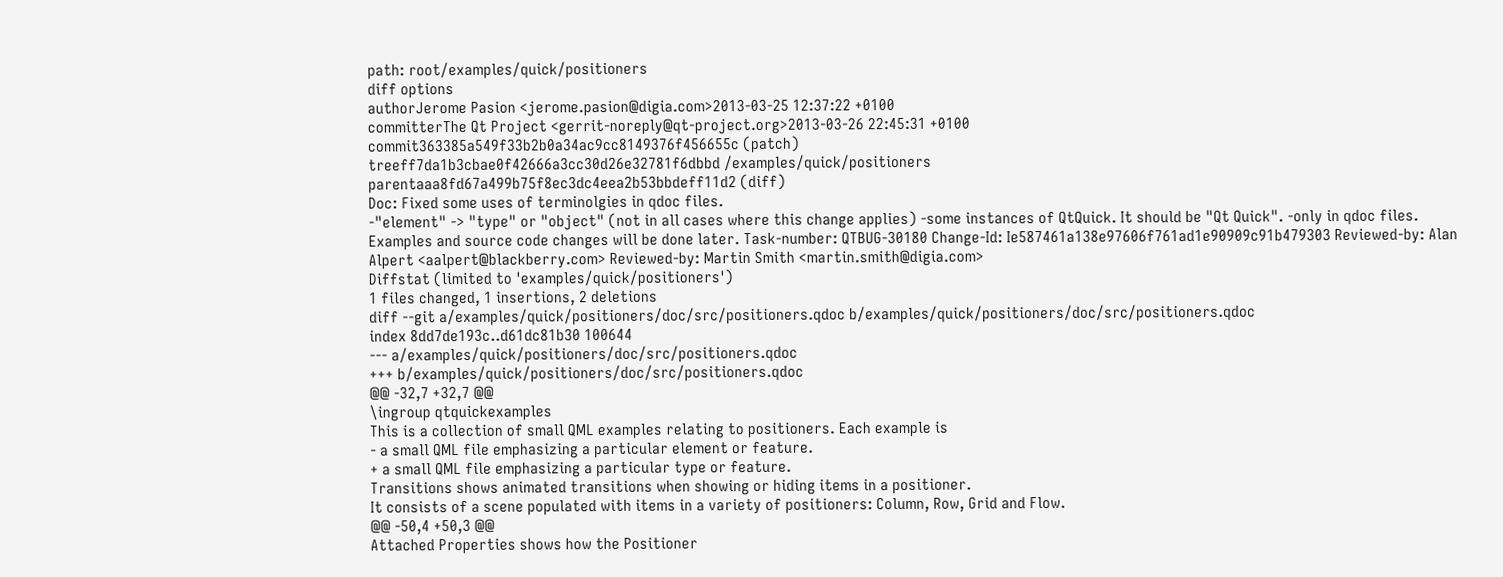path: root/examples/quick/positioners
diff options
authorJerome Pasion <jerome.pasion@digia.com>2013-03-25 12:37:22 +0100
committerThe Qt Project <gerrit-noreply@qt-project.org>2013-03-26 22:45:31 +0100
commit363385a549f33b2b0a34ac9cc8149376f456655c (patch)
treeff7da1b3cbae0f42666a3cc30d26e32781f6dbbd /examples/quick/positioners
parentaaa8fd67a499b75f8ec3dc4eea2b53bbdeff11d2 (diff)
Doc: Fixed some uses of terminolgies in qdoc files.
-"element" -> "type" or "object" (not in all cases where this change applies) -some instances of QtQuick. It should be "Qt Quick". -only in qdoc files. Examples and source code changes will be done later. Task-number: QTBUG-30180 Change-Id: Ie587461a138e97606f761ad1e90909c91b479303 Reviewed-by: Alan Alpert <aalpert@blackberry.com> Reviewed-by: Martin Smith <martin.smith@digia.com>
Diffstat (limited to 'examples/quick/positioners')
1 files changed, 1 insertions, 2 deletions
diff --git a/examples/quick/positioners/doc/src/positioners.qdoc b/examples/quick/positioners/doc/src/positioners.qdoc
index 8dd7de193c..d61dc81b30 100644
--- a/examples/quick/positioners/doc/src/positioners.qdoc
+++ b/examples/quick/positioners/doc/src/positioners.qdoc
@@ -32,7 +32,7 @@
\ingroup qtquickexamples
This is a collection of small QML examples relating to positioners. Each example is
- a small QML file emphasizing a particular element or feature.
+ a small QML file emphasizing a particular type or feature.
Transitions shows animated transitions when showing or hiding items in a positioner.
It consists of a scene populated with items in a variety of positioners: Column, Row, Grid and Flow.
@@ -50,4 +50,3 @@
Attached Properties shows how the Positioner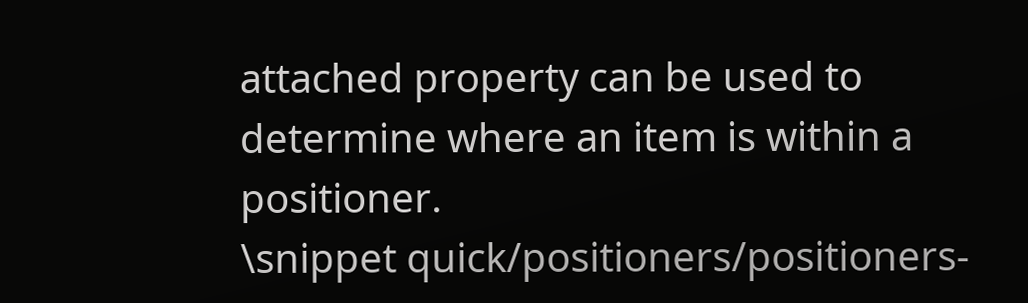attached property can be used to determine where an item is within a positioner.
\snippet quick/positioners/positioners-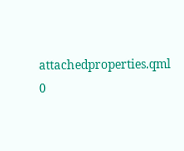attachedproperties.qml 0